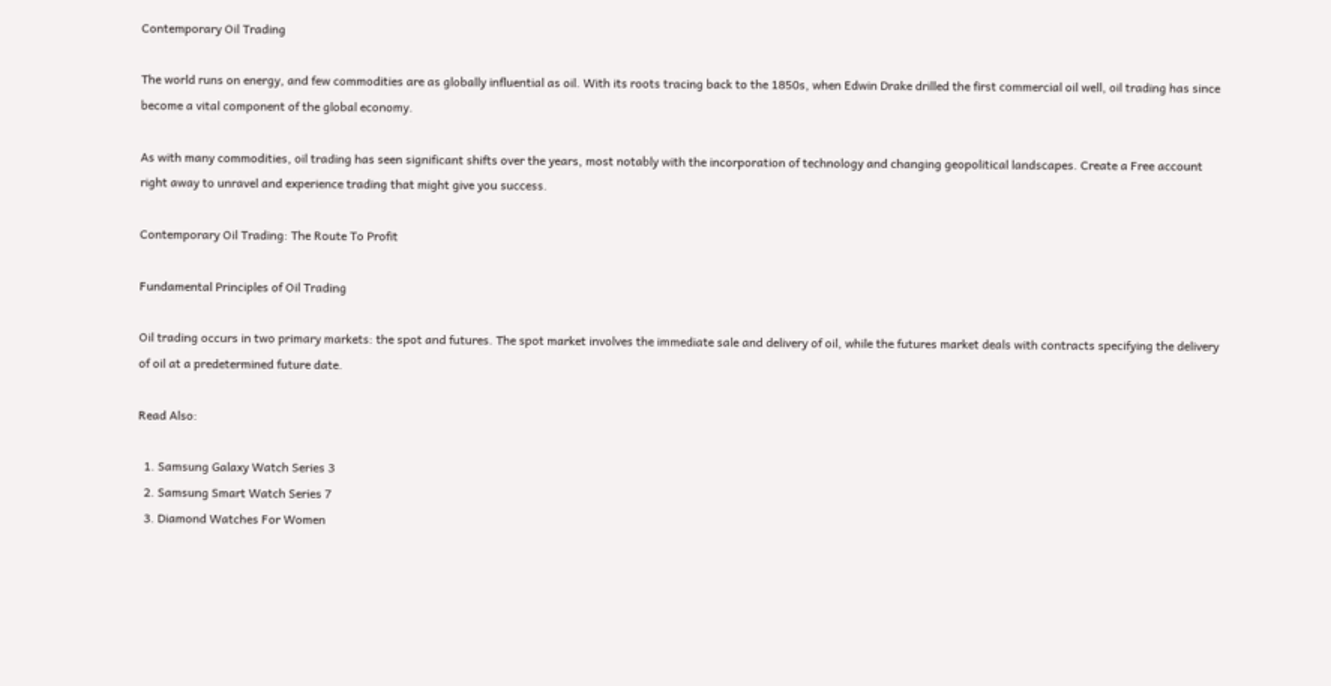Contemporary Oil Trading

The world runs on energy, and few commodities are as globally influential as oil. With its roots tracing back to the 1850s, when Edwin Drake drilled the first commercial oil well, oil trading has since become a vital component of the global economy.

As with many commodities, oil trading has seen significant shifts over the years, most notably with the incorporation of technology and changing geopolitical landscapes. Create a Free account right away to unravel and experience trading that might give you success.

Contemporary Oil Trading: The Route To Profit

Fundamental Principles of Oil Trading

Oil trading occurs in two primary markets: the spot and futures. The spot market involves the immediate sale and delivery of oil, while the futures market deals with contracts specifying the delivery of oil at a predetermined future date.

Read Also:

  1. Samsung Galaxy Watch Series 3
  2. Samsung Smart Watch Series 7
  3. Diamond Watches For Women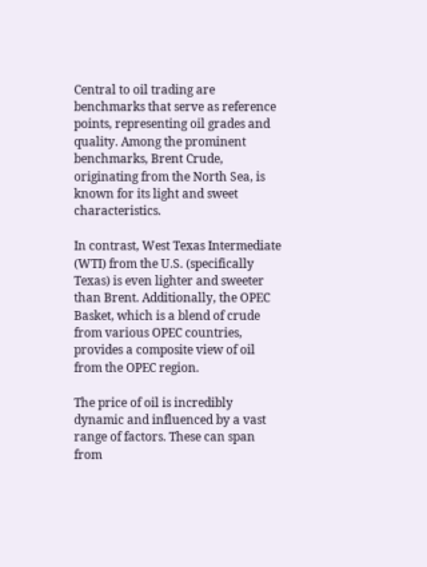Central to oil trading are benchmarks that serve as reference points, representing oil grades and quality. Among the prominent benchmarks, Brent Crude, originating from the North Sea, is known for its light and sweet characteristics.

In contrast, West Texas Intermediate (WTI) from the U.S. (specifically Texas) is even lighter and sweeter than Brent. Additionally, the OPEC Basket, which is a blend of crude from various OPEC countries, provides a composite view of oil from the OPEC region.

The price of oil is incredibly dynamic and influenced by a vast range of factors. These can span from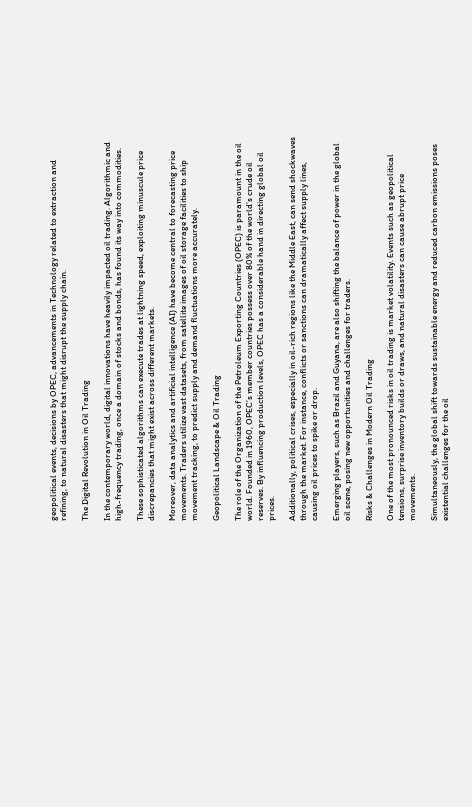geopolitical events, decisions by OPEC, advancements in Technology related to extraction and refining, to natural disasters that might disrupt the supply chain.

The Digital Revolution in Oil Trading

In the contemporary world, digital innovations have heavily impacted oil trading. Algorithmic and high-frequency trading, once a domain of stocks and bonds, has found its way into commodities.

These sophisticated algorithms can execute trades at lightning speed, exploiting minuscule price discrepancies that might exist across different markets.

Moreover, data analytics and artificial intelligence (AI) have become central to forecasting price movements. Traders utilize vast datasets, from satellite images of oil storage facilities to ship movement tracking, to predict supply and demand fluctuations more accurately.

Geopolitical Landscape & Oil Trading

The role of the Organization of the Petroleum Exporting Countries (OPEC) is paramount in the oil world. Founded in 1960, OPEC’s member countries possess over 80% of the world’s crude oil reserves. By influencing production levels, OPEC has a considerable hand in directing global oil prices.

Additionally, political crises, especially in oil-rich regions like the Middle East, can send shockwaves through the market. For instance, conflicts or sanctions can dramatically affect supply lines, causing oil prices to spike or drop.

Emerging players, such as Brazil and Guyana, are also shifting the balance of power in the global oil scene, posing new opportunities and challenges for traders.

Risks & Challenges in Modern Oil Trading

One of the most pronounced risks in oil trading is market volatility. Events such as geopolitical tensions, surprise inventory builds or draws, and natural disasters can cause abrupt price movements.

Simultaneously, the global shift towards sustainable energy and reduced carbon emissions poses existential challenges for the oil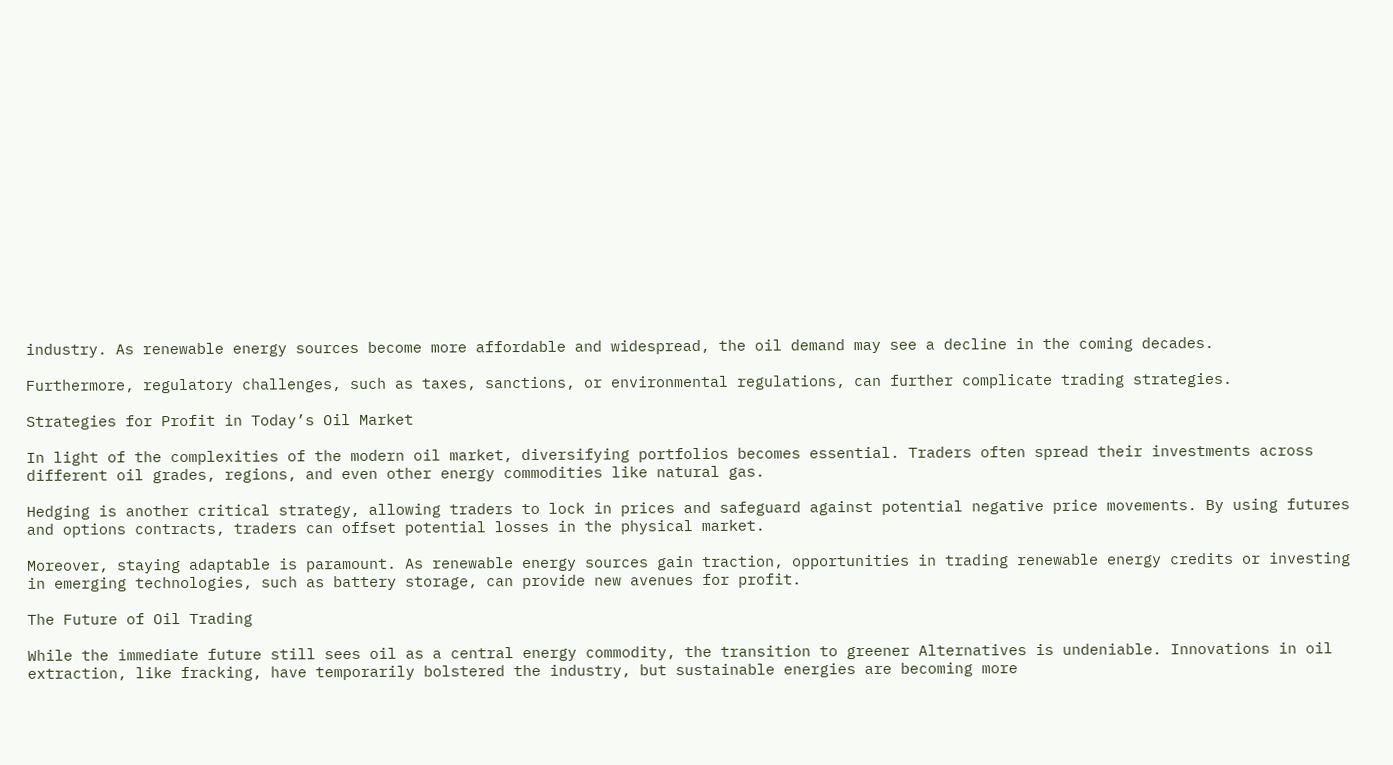industry. As renewable energy sources become more affordable and widespread, the oil demand may see a decline in the coming decades.

Furthermore, regulatory challenges, such as taxes, sanctions, or environmental regulations, can further complicate trading strategies.

Strategies for Profit in Today’s Oil Market

In light of the complexities of the modern oil market, diversifying portfolios becomes essential. Traders often spread their investments across different oil grades, regions, and even other energy commodities like natural gas.

Hedging is another critical strategy, allowing traders to lock in prices and safeguard against potential negative price movements. By using futures and options contracts, traders can offset potential losses in the physical market.

Moreover, staying adaptable is paramount. As renewable energy sources gain traction, opportunities in trading renewable energy credits or investing in emerging technologies, such as battery storage, can provide new avenues for profit.

The Future of Oil Trading

While the immediate future still sees oil as a central energy commodity, the transition to greener Alternatives is undeniable. Innovations in oil extraction, like fracking, have temporarily bolstered the industry, but sustainable energies are becoming more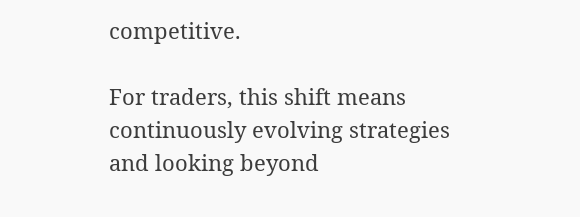competitive.

For traders, this shift means continuously evolving strategies and looking beyond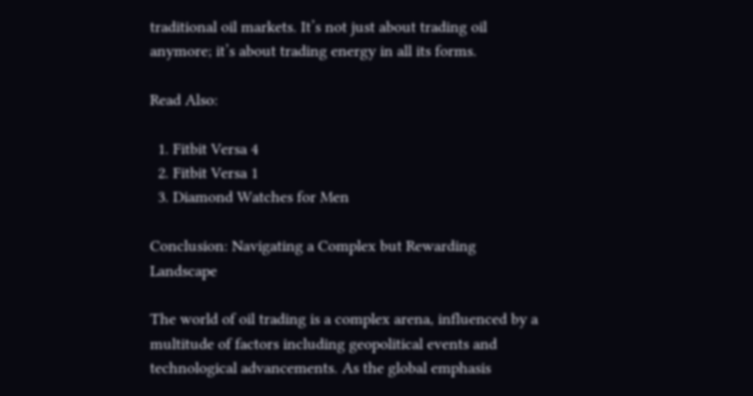traditional oil markets. It’s not just about trading oil anymore; it’s about trading energy in all its forms.

Read Also:

  1. Fitbit Versa 4
  2. Fitbit Versa 1
  3. Diamond Watches for Men

Conclusion: Navigating a Complex but Rewarding Landscape

The world of oil trading is a complex arena, influenced by a multitude of factors including geopolitical events and technological advancements. As the global emphasis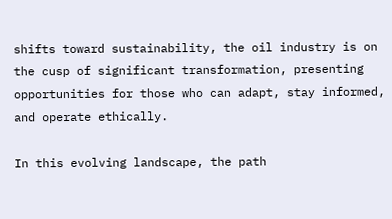shifts toward sustainability, the oil industry is on the cusp of significant transformation, presenting opportunities for those who can adapt, stay informed, and operate ethically.

In this evolving landscape, the path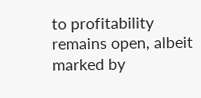to profitability remains open, albeit marked by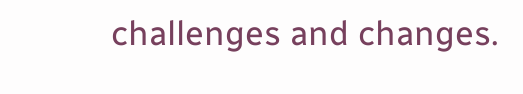challenges and changes.